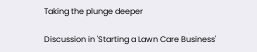Taking the plunge deeper

Discussion in 'Starting a Lawn Care Business'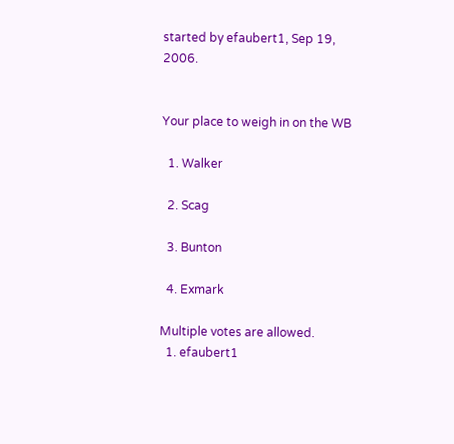started by efaubert1, Sep 19, 2006.


Your place to weigh in on the WB

  1. Walker

  2. Scag

  3. Bunton

  4. Exmark

Multiple votes are allowed.
  1. efaubert1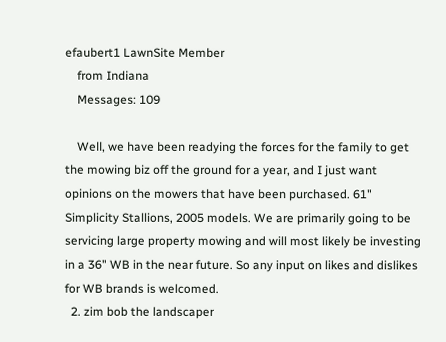efaubert1 LawnSite Member
    from Indiana
    Messages: 109

    Well, we have been readying the forces for the family to get the mowing biz off the ground for a year, and I just want opinions on the mowers that have been purchased. 61" Simplicity Stallions, 2005 models. We are primarily going to be servicing large property mowing and will most likely be investing in a 36" WB in the near future. So any input on likes and dislikes for WB brands is welcomed.
  2. zim bob the landscaper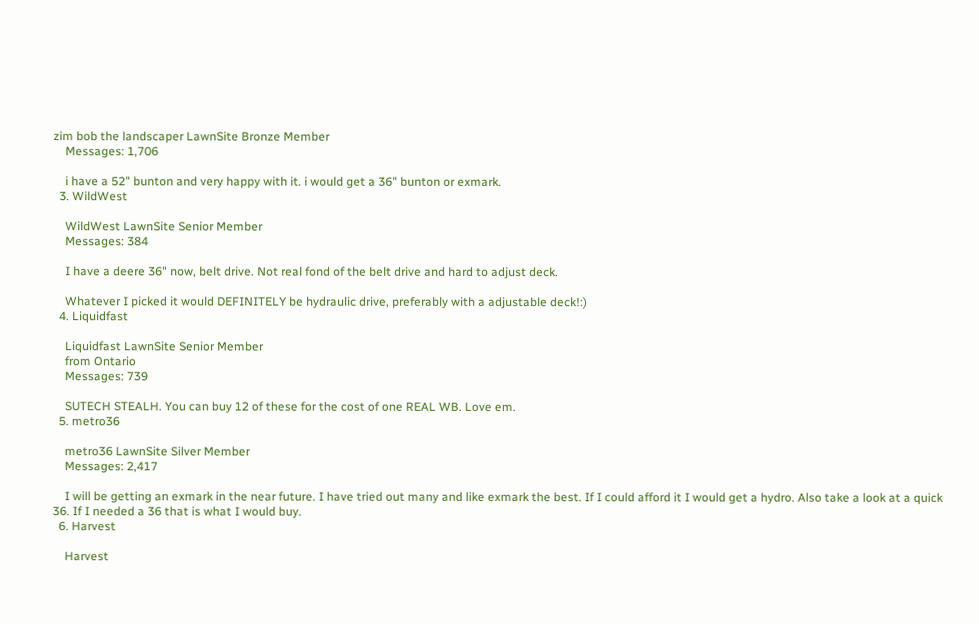zim bob the landscaper LawnSite Bronze Member
    Messages: 1,706

    i have a 52" bunton and very happy with it. i would get a 36" bunton or exmark.
  3. WildWest

    WildWest LawnSite Senior Member
    Messages: 384

    I have a deere 36" now, belt drive. Not real fond of the belt drive and hard to adjust deck.

    Whatever I picked it would DEFINITELY be hydraulic drive, preferably with a adjustable deck!:)
  4. Liquidfast

    Liquidfast LawnSite Senior Member
    from Ontario
    Messages: 739

    SUTECH STEALH. You can buy 12 of these for the cost of one REAL WB. Love em.
  5. metro36

    metro36 LawnSite Silver Member
    Messages: 2,417

    I will be getting an exmark in the near future. I have tried out many and like exmark the best. If I could afford it I would get a hydro. Also take a look at a quick 36. If I needed a 36 that is what I would buy.
  6. Harvest

    Harvest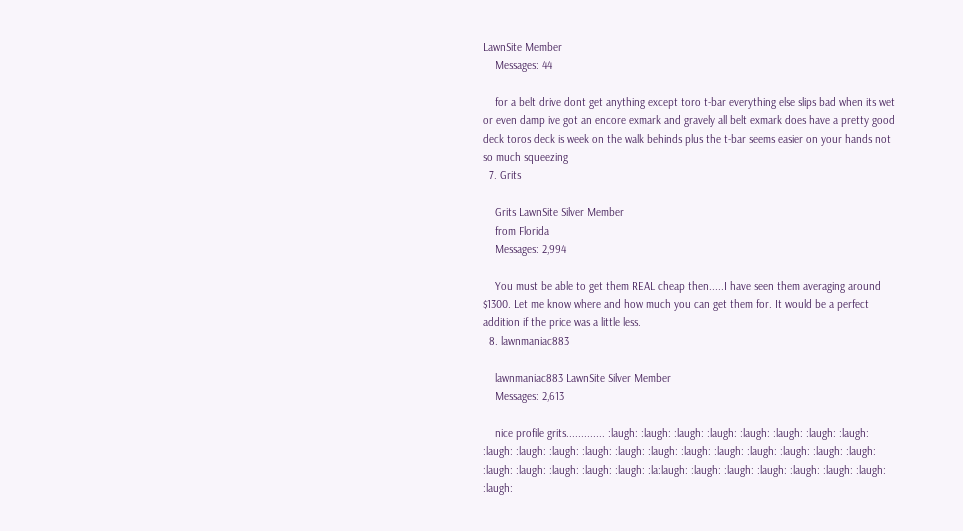LawnSite Member
    Messages: 44

    for a belt drive dont get anything except toro t-bar everything else slips bad when its wet or even damp ive got an encore exmark and gravely all belt exmark does have a pretty good deck toros deck is week on the walk behinds plus the t-bar seems easier on your hands not so much squeezing
  7. Grits

    Grits LawnSite Silver Member
    from Florida
    Messages: 2,994

    You must be able to get them REAL cheap then.....I have seen them averaging around $1300. Let me know where and how much you can get them for. It would be a perfect addition if the price was a little less.
  8. lawnmaniac883

    lawnmaniac883 LawnSite Silver Member
    Messages: 2,613

    nice profile grits............. :laugh: :laugh: :laugh: :laugh: :laugh: :laugh: :laugh: :laugh: :laugh: :laugh: :laugh: :laugh: :laugh: :laugh: :laugh: :laugh: :laugh: :laugh: :laugh: :laugh: :laugh: :laugh: :laugh: :laugh: :laugh: :la:laugh: :laugh: :laugh: :laugh: :laugh: :laugh: :laugh: :laugh: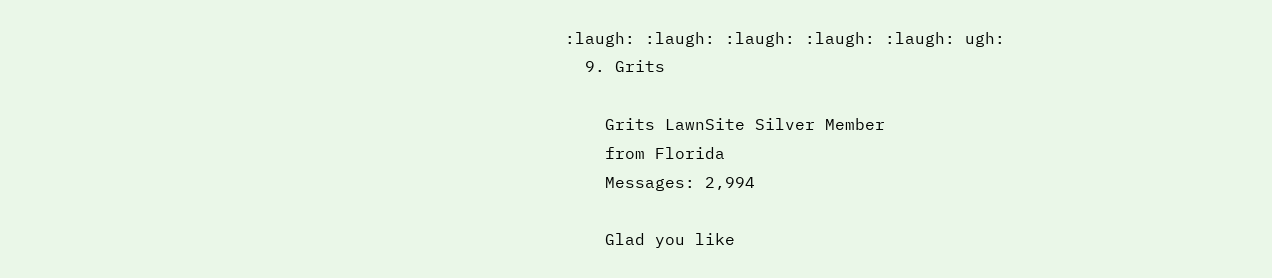:laugh: :laugh: :laugh: :laugh: :laugh: ugh:
  9. Grits

    Grits LawnSite Silver Member
    from Florida
    Messages: 2,994

    Glad you like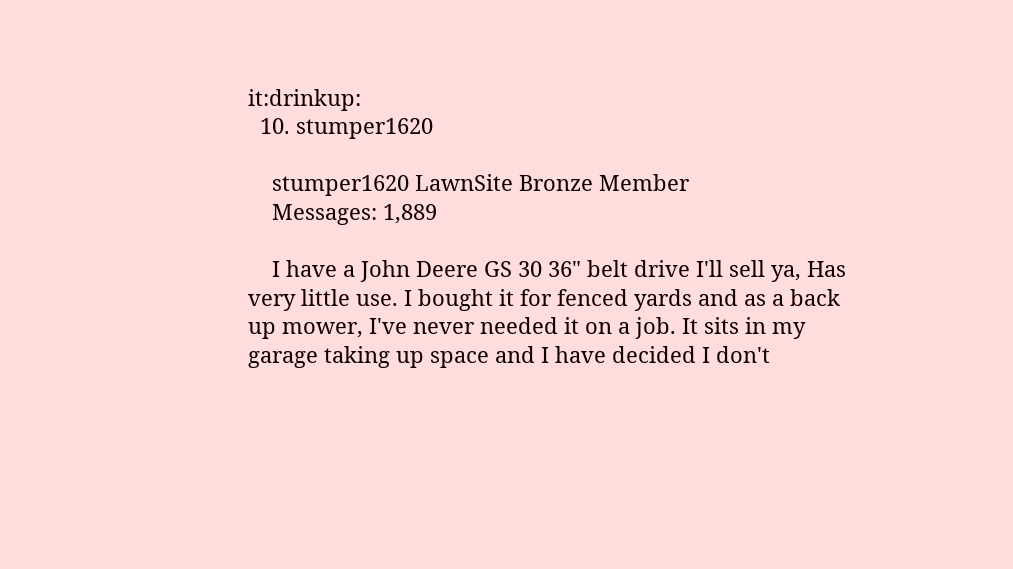it:drinkup:
  10. stumper1620

    stumper1620 LawnSite Bronze Member
    Messages: 1,889

    I have a John Deere GS 30 36" belt drive I'll sell ya, Has very little use. I bought it for fenced yards and as a back up mower, I've never needed it on a job. It sits in my garage taking up space and I have decided I don't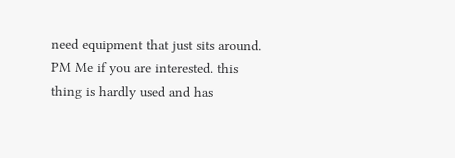need equipment that just sits around. PM Me if you are interested. this thing is hardly used and has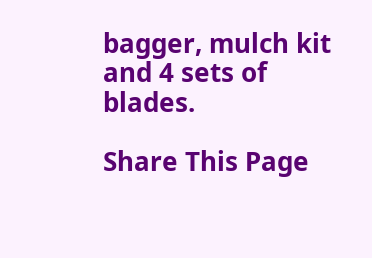bagger, mulch kit and 4 sets of blades.

Share This Page